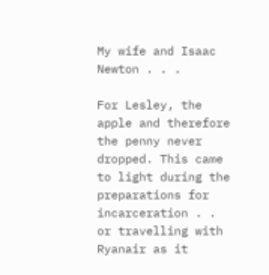My wife and Isaac Newton . . .

For Lesley, the apple and therefore the penny never dropped. This came to light during the preparations for incarceration . . or travelling with Ryanair as it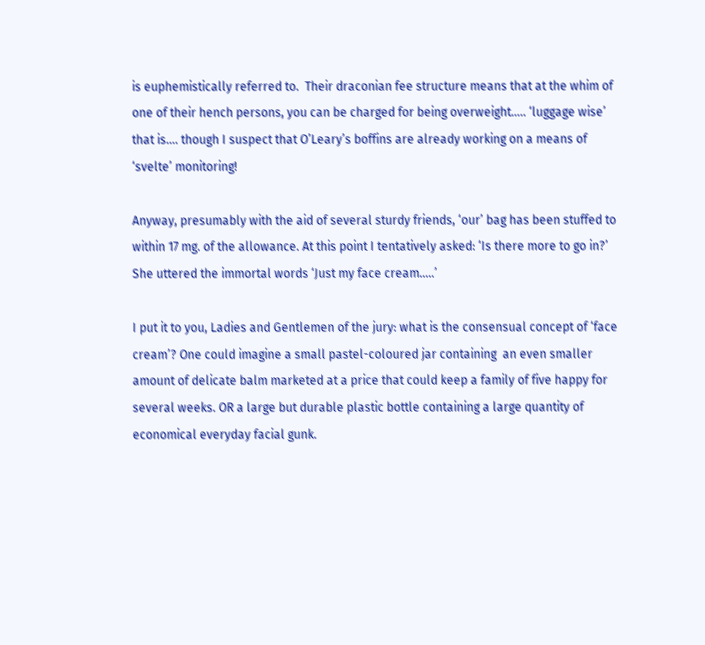is euphemistically referred to.  Their draconian fee structure means that at the whim of one of their hench persons, you can be charged for being overweight….. ‘luggage wise’ that is…. though I suspect that O’Leary’s boffins are already working on a means of ‘svelte’ monitoring!

Anyway, presumably with the aid of several sturdy friends, ‘our’ bag has been stuffed to within 17 mg. of the allowance. At this point I tentatively asked: ‘Is there more to go in?’ She uttered the immortal words ‘Just my face cream…..’

I put it to you, Ladies and Gentlemen of the jury: what is the consensual concept of ‘face cream’? One could imagine a small pastel-coloured jar containing  an even smaller amount of delicate balm marketed at a price that could keep a family of five happy for several weeks. OR a large but durable plastic bottle containing a large quantity of economical everyday facial gunk.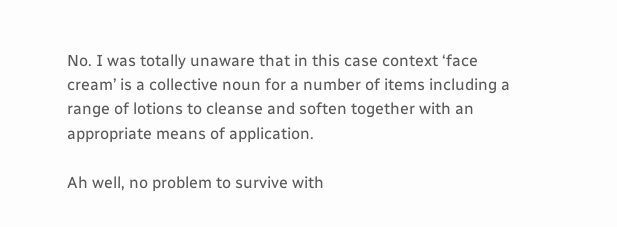No. I was totally unaware that in this case context ‘face cream’ is a collective noun for a number of items including a range of lotions to cleanse and soften together with an appropriate means of application.

Ah well, no problem to survive with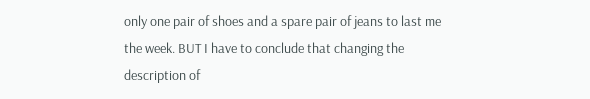only one pair of shoes and a spare pair of jeans to last me the week. BUT I have to conclude that changing the description of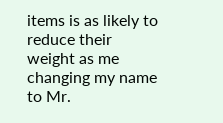items is as likely to reduce their weight as me changing my name to Mr.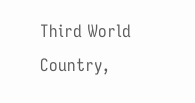Third World Country,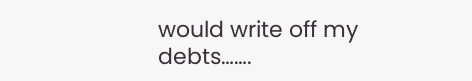would write off my debts…….